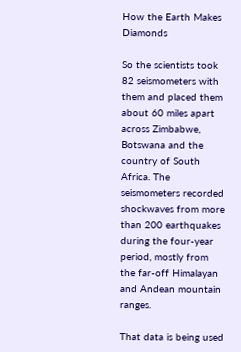How the Earth Makes Diamonds

So the scientists took 82 seismometers with them and placed them about 60 miles apart across Zimbabwe, Botswana and the country of South Africa. The seismometers recorded shockwaves from more than 200 earthquakes during the four-year period, mostly from the far-off Himalayan and Andean mountain ranges.

That data is being used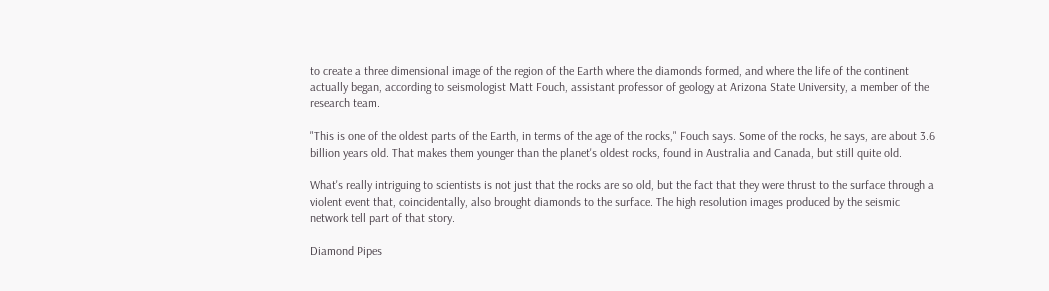to create a three dimensional image of the region of the Earth where the diamonds formed, and where the life of the continent actually began, according to seismologist Matt Fouch, assistant professor of geology at Arizona State University, a member of the research team.

"This is one of the oldest parts of the Earth, in terms of the age of the rocks," Fouch says. Some of the rocks, he says, are about 3.6 billion years old. That makes them younger than the planet's oldest rocks, found in Australia and Canada, but still quite old.

What's really intriguing to scientists is not just that the rocks are so old, but the fact that they were thrust to the surface through a violent event that, coincidentally, also brought diamonds to the surface. The high resolution images produced by the seismic network tell part of that story.

Diamond Pipes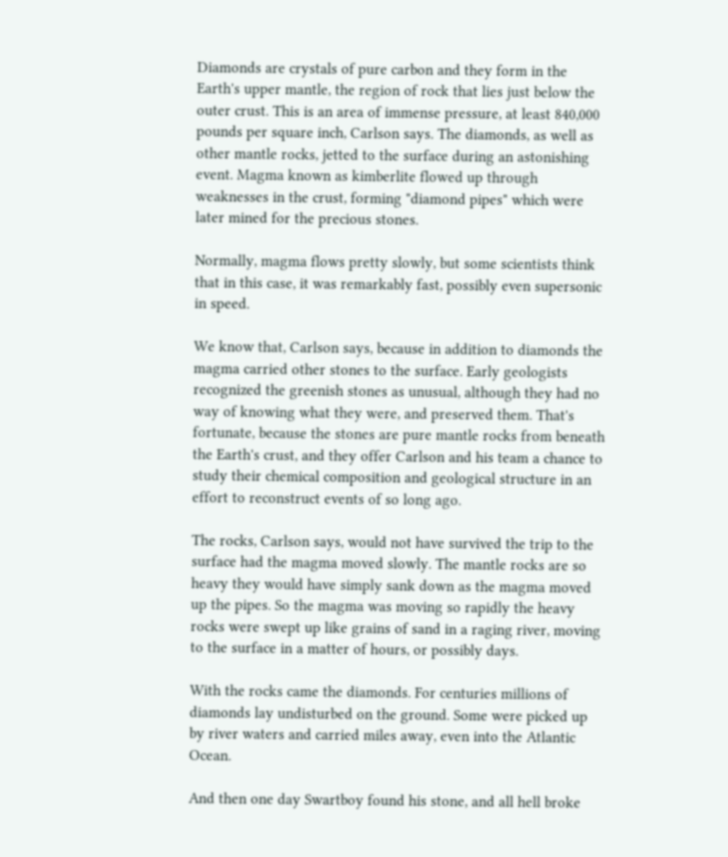Diamonds are crystals of pure carbon and they form in the Earth's upper mantle, the region of rock that lies just below the outer crust. This is an area of immense pressure, at least 840,000 pounds per square inch, Carlson says. The diamonds, as well as other mantle rocks, jetted to the surface during an astonishing event. Magma known as kimberlite flowed up through weaknesses in the crust, forming "diamond pipes" which were later mined for the precious stones.

Normally, magma flows pretty slowly, but some scientists think that in this case, it was remarkably fast, possibly even supersonic in speed.

We know that, Carlson says, because in addition to diamonds the magma carried other stones to the surface. Early geologists recognized the greenish stones as unusual, although they had no way of knowing what they were, and preserved them. That's fortunate, because the stones are pure mantle rocks from beneath the Earth's crust, and they offer Carlson and his team a chance to study their chemical composition and geological structure in an effort to reconstruct events of so long ago.

The rocks, Carlson says, would not have survived the trip to the surface had the magma moved slowly. The mantle rocks are so heavy they would have simply sank down as the magma moved up the pipes. So the magma was moving so rapidly the heavy rocks were swept up like grains of sand in a raging river, moving to the surface in a matter of hours, or possibly days.

With the rocks came the diamonds. For centuries millions of diamonds lay undisturbed on the ground. Some were picked up by river waters and carried miles away, even into the Atlantic Ocean.

And then one day Swartboy found his stone, and all hell broke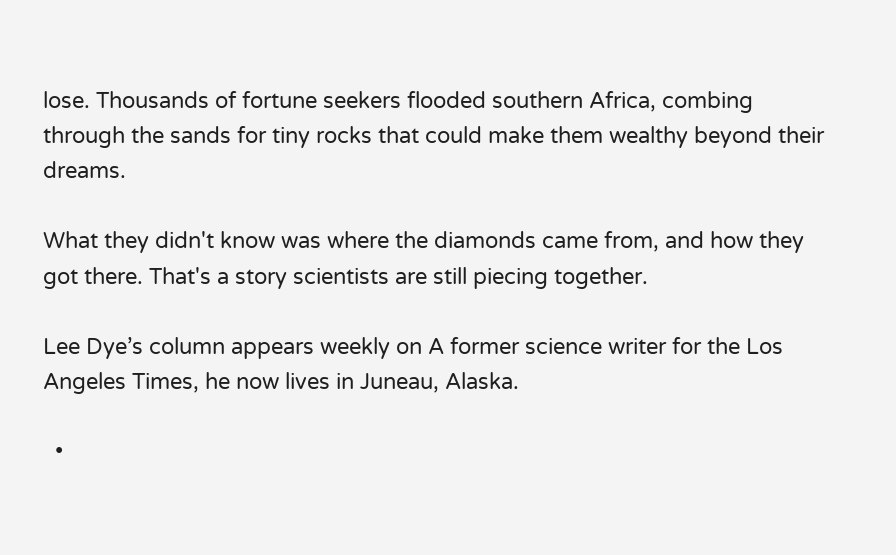lose. Thousands of fortune seekers flooded southern Africa, combing through the sands for tiny rocks that could make them wealthy beyond their dreams.

What they didn't know was where the diamonds came from, and how they got there. That's a story scientists are still piecing together.

Lee Dye’s column appears weekly on A former science writer for the Los Angeles Times, he now lives in Juneau, Alaska.

  •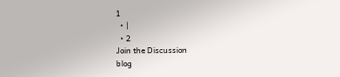1
  • |
  • 2
Join the Discussion
blog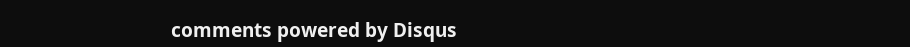comments powered by Disqus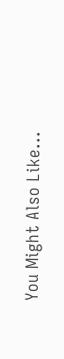You Might Also Like...